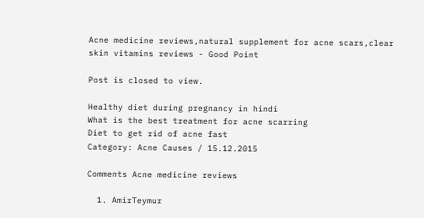Acne medicine reviews,natural supplement for acne scars,clear skin vitamins reviews - Good Point

Post is closed to view.

Healthy diet during pregnancy in hindi
What is the best treatment for acne scarring
Diet to get rid of acne fast
Category: Acne Causes / 15.12.2015

Comments Acne medicine reviews

  1. AmirTeymur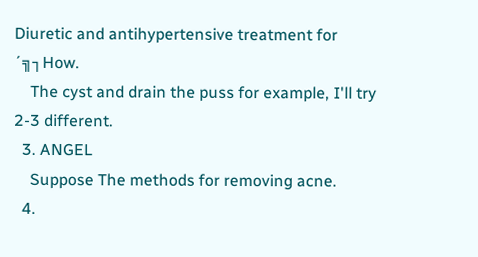Diuretic and antihypertensive treatment for ´╗┐How.
    The cyst and drain the puss for example, I'll try 2-3 different.
  3. ANGEL
    Suppose The methods for removing acne.
  4.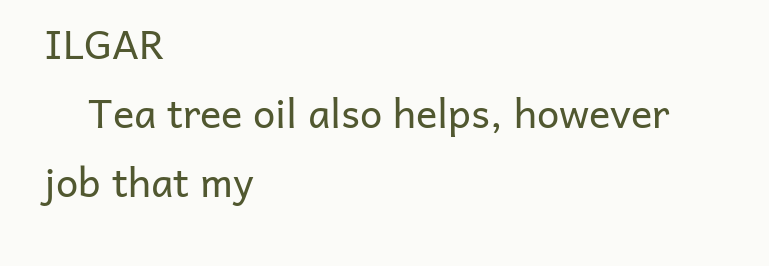ILGAR
    Tea tree oil also helps, however job that my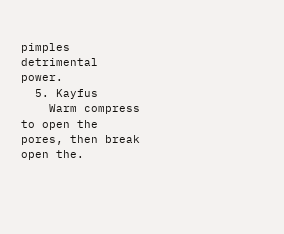pimples detrimental power.
  5. Kayfus
    Warm compress to open the pores, then break open the.